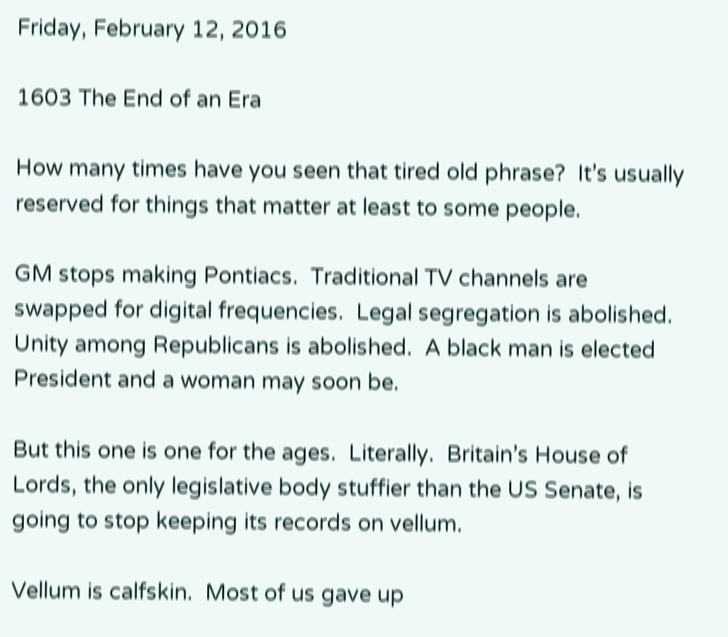Friday, February 12, 2016

1603 The End of an Era

How many times have you seen that tired old phrase?  It’s usually reserved for things that matter at least to some people.

GM stops making Pontiacs.  Traditional TV channels are swapped for digital frequencies.  Legal segregation is abolished.  Unity among Republicans is abolished.  A black man is elected President and a woman may soon be.

But this one is one for the ages.  Literally.  Britain’s House of Lords, the only legislative body stuffier than the US Senate, is going to stop keeping its records on vellum.

Vellum is calfskin.  Most of us gave up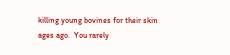killing young bovines for their skin ages ago.  You rarely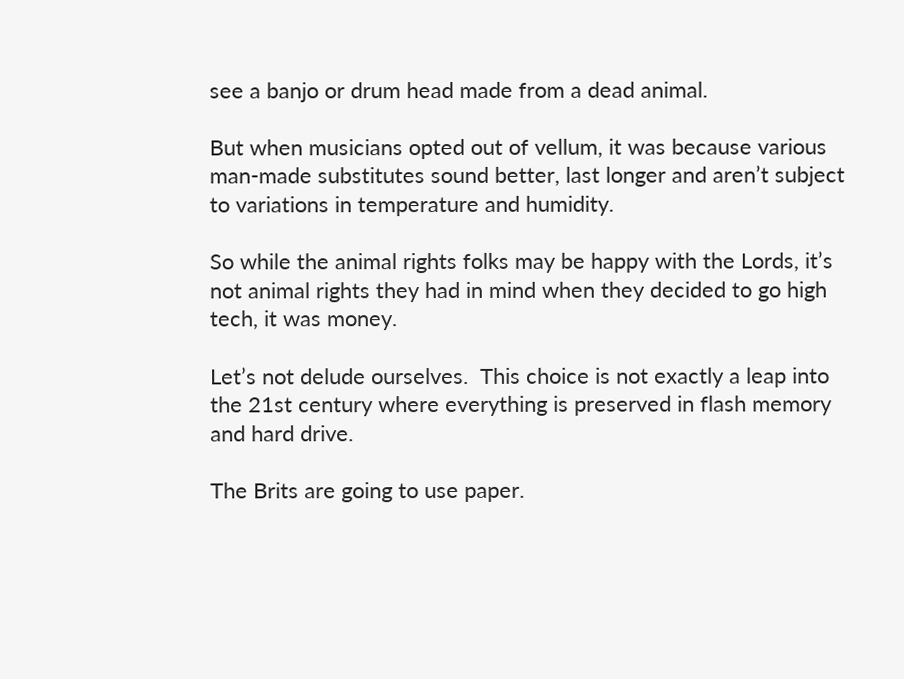see a banjo or drum head made from a dead animal.

But when musicians opted out of vellum, it was because various man-made substitutes sound better, last longer and aren’t subject to variations in temperature and humidity.

So while the animal rights folks may be happy with the Lords, it’s not animal rights they had in mind when they decided to go high tech, it was money.

Let’s not delude ourselves.  This choice is not exactly a leap into the 21st century where everything is preserved in flash memory and hard drive.

The Brits are going to use paper.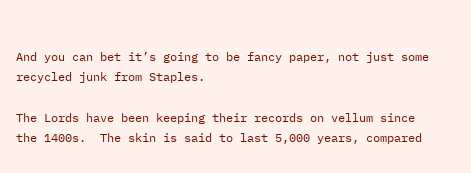And you can bet it’s going to be fancy paper, not just some recycled junk from Staples.

The Lords have been keeping their records on vellum since the 1400s.  The skin is said to last 5,000 years, compared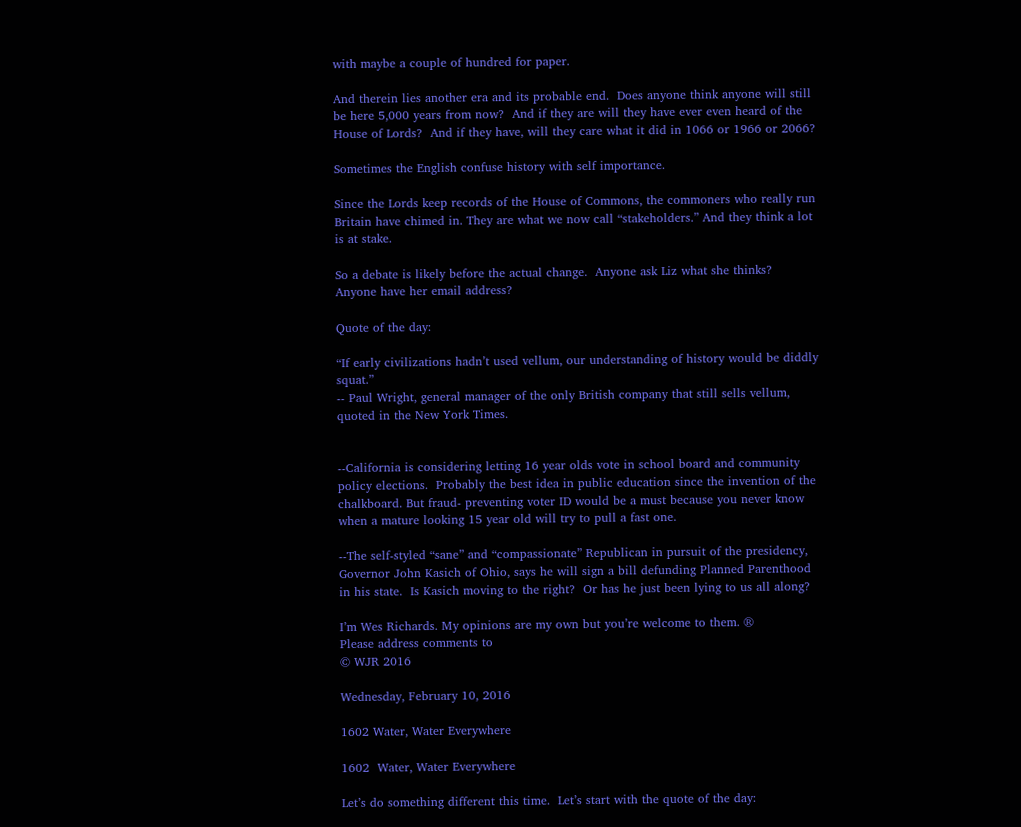with maybe a couple of hundred for paper.

And therein lies another era and its probable end.  Does anyone think anyone will still be here 5,000 years from now?  And if they are will they have ever even heard of the House of Lords?  And if they have, will they care what it did in 1066 or 1966 or 2066?

Sometimes the English confuse history with self importance.

Since the Lords keep records of the House of Commons, the commoners who really run Britain have chimed in. They are what we now call “stakeholders.” And they think a lot is at stake.

So a debate is likely before the actual change.  Anyone ask Liz what she thinks?  Anyone have her email address?

Quote of the day:

“If early civilizations hadn’t used vellum, our understanding of history would be diddly squat.”
-- Paul Wright, general manager of the only British company that still sells vellum, quoted in the New York Times.


--California is considering letting 16 year olds vote in school board and community policy elections.  Probably the best idea in public education since the invention of the chalkboard. But fraud- preventing voter ID would be a must because you never know when a mature looking 15 year old will try to pull a fast one.

--The self-styled “sane” and “compassionate” Republican in pursuit of the presidency, Governor John Kasich of Ohio, says he will sign a bill defunding Planned Parenthood in his state.  Is Kasich moving to the right?  Or has he just been lying to us all along?

I’m Wes Richards. My opinions are my own but you’re welcome to them. ®
Please address comments to
© WJR 2016

Wednesday, February 10, 2016

1602 Water, Water Everywhere

1602  Water, Water Everywhere

Let’s do something different this time.  Let’s start with the quote of the day: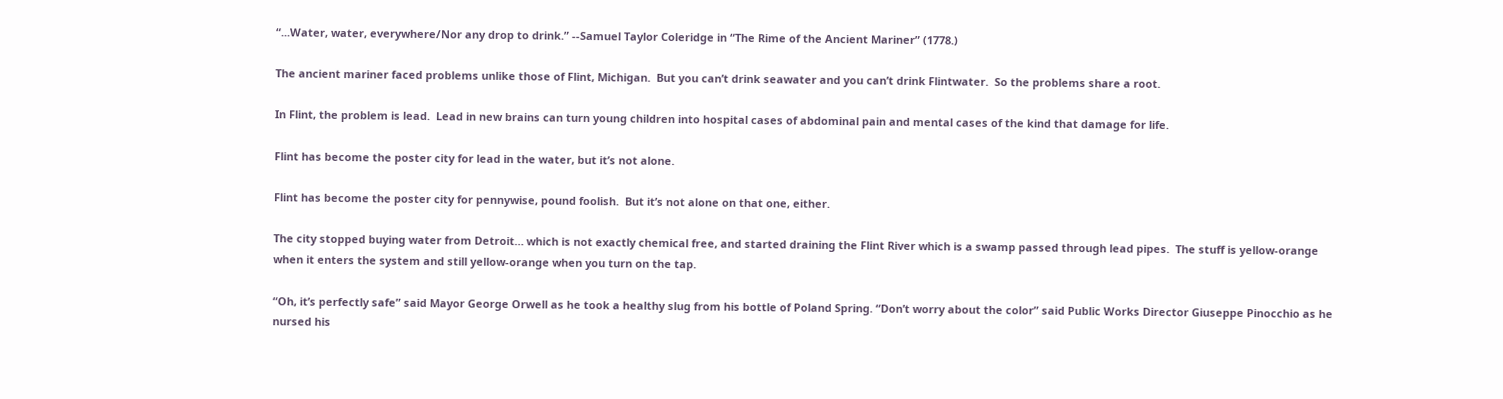“...Water, water, everywhere/Nor any drop to drink.” --Samuel Taylor Coleridge in “The Rime of the Ancient Mariner” (1778.)

The ancient mariner faced problems unlike those of Flint, Michigan.  But you can’t drink seawater and you can’t drink Flintwater.  So the problems share a root.

In Flint, the problem is lead.  Lead in new brains can turn young children into hospital cases of abdominal pain and mental cases of the kind that damage for life.

Flint has become the poster city for lead in the water, but it’s not alone.

Flint has become the poster city for pennywise, pound foolish.  But it’s not alone on that one, either.

The city stopped buying water from Detroit… which is not exactly chemical free, and started draining the Flint River which is a swamp passed through lead pipes.  The stuff is yellow-orange when it enters the system and still yellow-orange when you turn on the tap.

“Oh, it’s perfectly safe” said Mayor George Orwell as he took a healthy slug from his bottle of Poland Spring. “Don’t worry about the color” said Public Works Director Giuseppe Pinocchio as he nursed his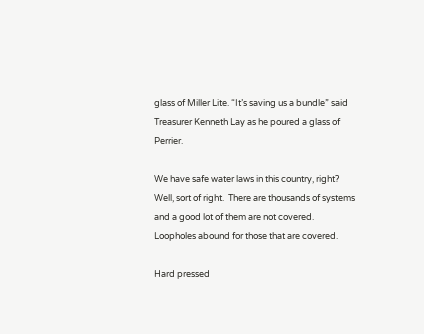glass of Miller Lite. “It’s saving us a bundle” said Treasurer Kenneth Lay as he poured a glass of Perrier.

We have safe water laws in this country, right?  Well, sort of right.  There are thousands of systems and a good lot of them are not covered.  Loopholes abound for those that are covered.

Hard pressed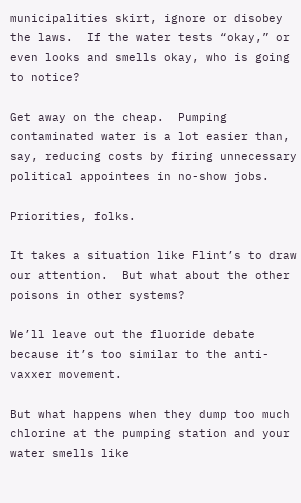municipalities skirt, ignore or disobey the laws.  If the water tests “okay,” or even looks and smells okay, who is going to notice?

Get away on the cheap.  Pumping contaminated water is a lot easier than, say, reducing costs by firing unnecessary political appointees in no-show jobs.

Priorities, folks.

It takes a situation like Flint’s to draw our attention.  But what about the other poisons in other systems?

We’ll leave out the fluoride debate because it’s too similar to the anti-vaxxer movement.

But what happens when they dump too much chlorine at the pumping station and your water smells like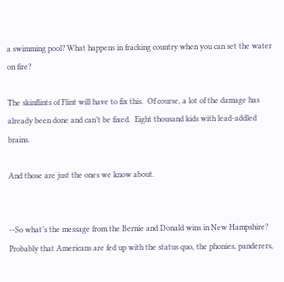a swimming pool? What happens in fracking country when you can set the water on fire?

The skinflints of Flint will have to fix this.  Of course, a lot of the damage has already been done and can’t be fixed.  Eight thousand kids with lead-addled brains.

And those are just the ones we know about.


--So what’s the message from the Bernie and Donald wins in New Hampshire?  Probably that Americans are fed up with the status quo, the phonies, panderers,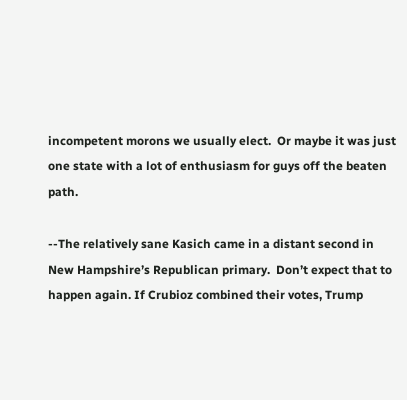incompetent morons we usually elect.  Or maybe it was just one state with a lot of enthusiasm for guys off the beaten path.

--The relatively sane Kasich came in a distant second in New Hampshire’s Republican primary.  Don’t expect that to happen again. If Crubioz combined their votes, Trump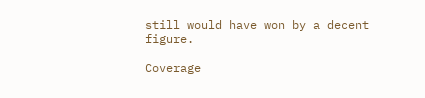still would have won by a decent figure.

Coverage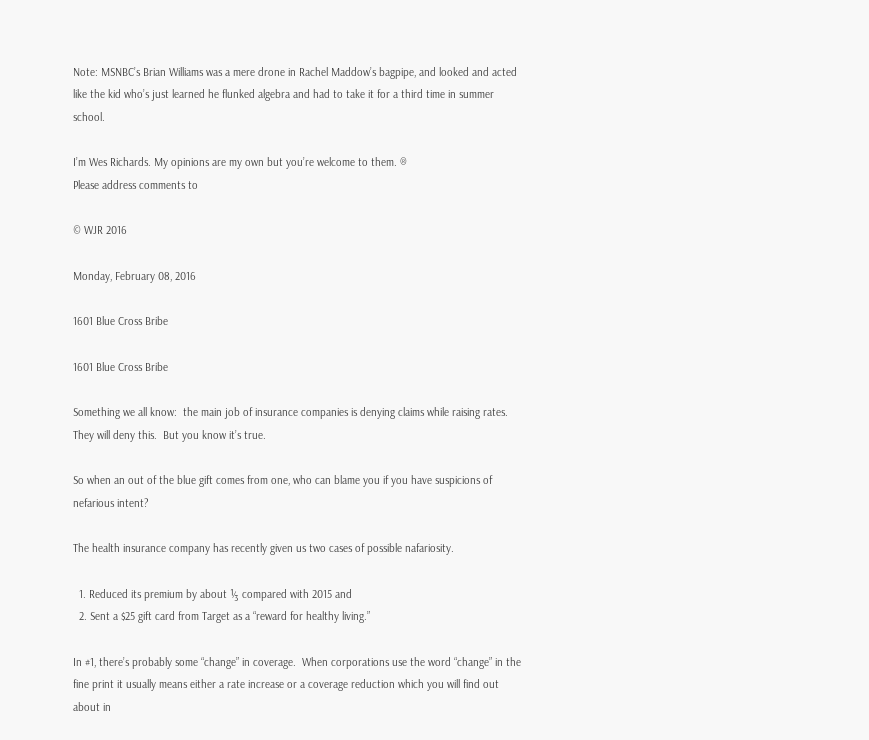Note: MSNBC’s Brian Williams was a mere drone in Rachel Maddow’s bagpipe, and looked and acted like the kid who’s just learned he flunked algebra and had to take it for a third time in summer school.

I’m Wes Richards. My opinions are my own but you’re welcome to them. ®
Please address comments to

© WJR 2016

Monday, February 08, 2016

1601 Blue Cross Bribe

1601 Blue Cross Bribe

Something we all know:  the main job of insurance companies is denying claims while raising rates. They will deny this.  But you know it’s true.

So when an out of the blue gift comes from one, who can blame you if you have suspicions of nefarious intent?

The health insurance company has recently given us two cases of possible nafariosity.

  1. Reduced its premium by about ⅓ compared with 2015 and
  2. Sent a $25 gift card from Target as a “reward for healthy living.”

In #1, there’s probably some “change” in coverage.  When corporations use the word “change” in the fine print it usually means either a rate increase or a coverage reduction which you will find out about in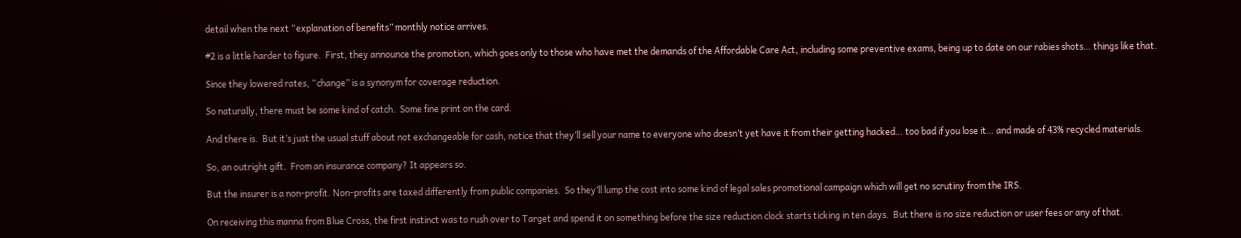detail when the next “explanation of benefits” monthly notice arrives.

#2 is a little harder to figure.  First, they announce the promotion, which goes only to those who have met the demands of the Affordable Care Act, including some preventive exams, being up to date on our rabies shots… things like that.

Since they lowered rates, “change” is a synonym for coverage reduction.

So naturally, there must be some kind of catch.  Some fine print on the card.

And there is.  But it’s just the usual stuff about not exchangeable for cash, notice that they’ll sell your name to everyone who doesn’t yet have it from their getting hacked… too bad if you lose it… and made of 43% recycled materials.

So, an outright gift.  From an insurance company? It appears so.

But the insurer is a non-profit. Non-profits are taxed differently from public companies.  So they’ll lump the cost into some kind of legal sales promotional campaign which will get no scrutiny from the IRS.

On receiving this manna from Blue Cross, the first instinct was to rush over to Target and spend it on something before the size reduction clock starts ticking in ten days.  But there is no size reduction or user fees or any of that.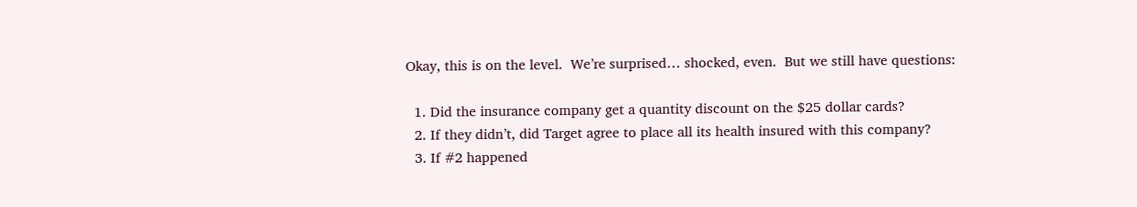Okay, this is on the level.  We’re surprised… shocked, even.  But we still have questions:

  1. Did the insurance company get a quantity discount on the $25 dollar cards?
  2. If they didn’t, did Target agree to place all its health insured with this company?
  3. If #2 happened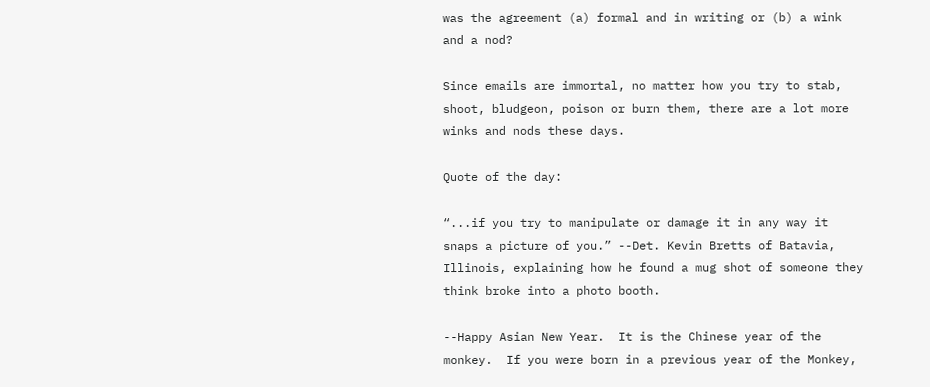was the agreement (a) formal and in writing or (b) a wink and a nod?

Since emails are immortal, no matter how you try to stab, shoot, bludgeon, poison or burn them, there are a lot more winks and nods these days.

Quote of the day:

“...if you try to manipulate or damage it in any way it snaps a picture of you.” --Det. Kevin Bretts of Batavia, Illinois, explaining how he found a mug shot of someone they think broke into a photo booth.

--Happy Asian New Year.  It is the Chinese year of the monkey.  If you were born in a previous year of the Monkey,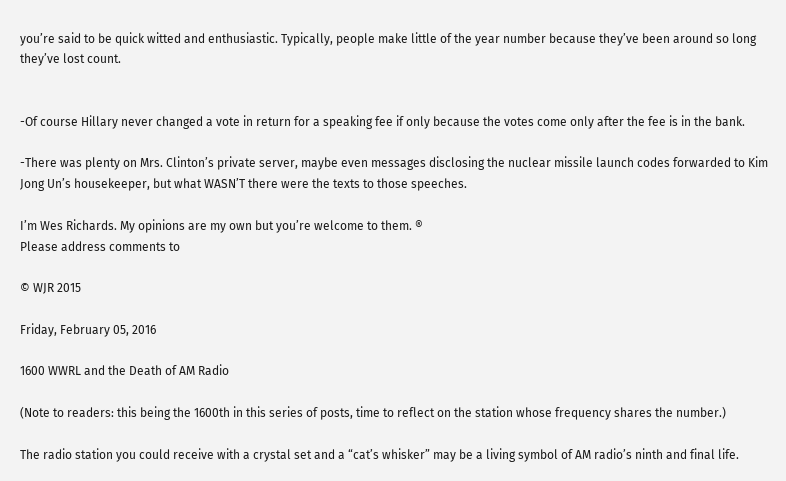you’re said to be quick witted and enthusiastic. Typically, people make little of the year number because they’ve been around so long they’ve lost count.


-Of course Hillary never changed a vote in return for a speaking fee if only because the votes come only after the fee is in the bank.

-There was plenty on Mrs. Clinton’s private server, maybe even messages disclosing the nuclear missile launch codes forwarded to Kim Jong Un’s housekeeper, but what WASN’T there were the texts to those speeches.

I’m Wes Richards. My opinions are my own but you’re welcome to them. ®
Please address comments to

© WJR 2015

Friday, February 05, 2016

1600 WWRL and the Death of AM Radio

(Note to readers: this being the 1600th in this series of posts, time to reflect on the station whose frequency shares the number.)

The radio station you could receive with a crystal set and a “cat’s whisker” may be a living symbol of AM radio’s ninth and final life.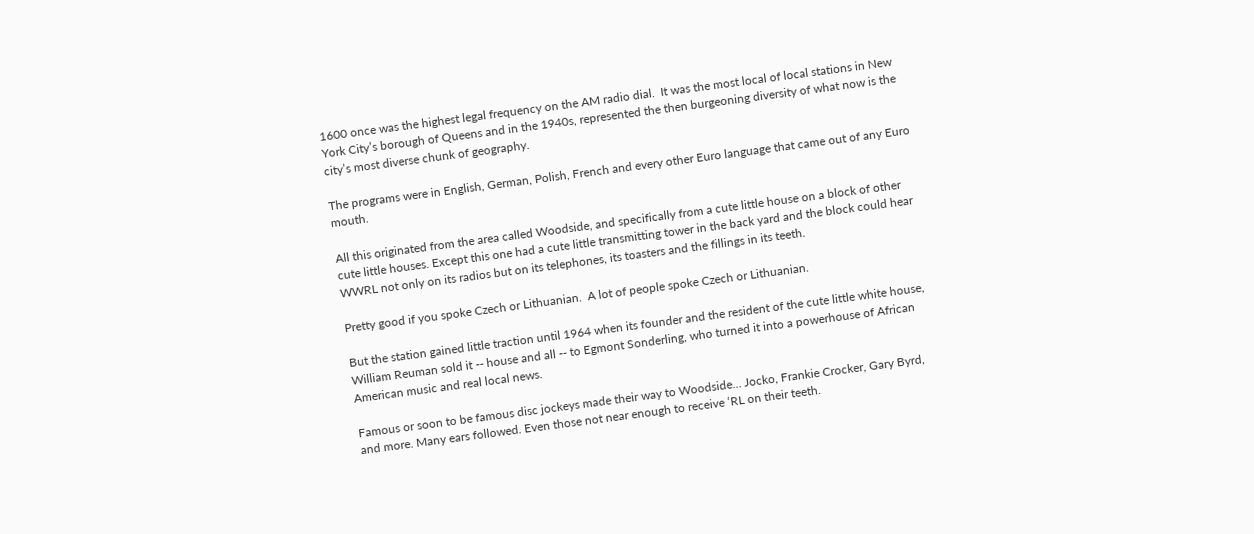1600 once was the highest legal frequency on the AM radio dial.  It was the most local of local stations in New York City’s borough of Queens and in the 1940s, represented the then burgeoning diversity of what now is the city’s most diverse chunk of geography.

The programs were in English, German, Polish, French and every other Euro language that came out of any Euro mouth.

All this originated from the area called Woodside, and specifically from a cute little house on a block of other cute little houses. Except this one had a cute little transmitting tower in the back yard and the block could hear WWRL not only on its radios but on its telephones, its toasters and the fillings in its teeth.

Pretty good if you spoke Czech or Lithuanian.  A lot of people spoke Czech or Lithuanian.

But the station gained little traction until 1964 when its founder and the resident of the cute little white house, William Reuman sold it -- house and all -- to Egmont Sonderling, who turned it into a powerhouse of African American music and real local news.

Famous or soon to be famous disc jockeys made their way to Woodside… Jocko, Frankie Crocker, Gary Byrd, and more. Many ears followed. Even those not near enough to receive ‘RL on their teeth.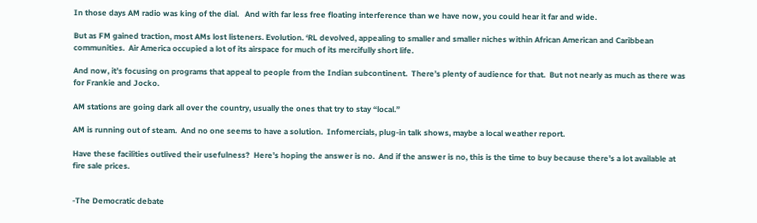In those days AM radio was king of the dial.   And with far less free floating interference than we have now, you could hear it far and wide.

But as FM gained traction, most AMs lost listeners. Evolution. ‘RL devolved, appealing to smaller and smaller niches within African American and Caribbean communities.  Air America occupied a lot of its airspace for much of its mercifully short life.

And now, it’s focusing on programs that appeal to people from the Indian subcontinent.  There’s plenty of audience for that.  But not nearly as much as there was for Frankie and Jocko.

AM stations are going dark all over the country, usually the ones that try to stay “local.”

AM is running out of steam.  And no one seems to have a solution.  Infomercials, plug-in talk shows, maybe a local weather report.

Have these facilities outlived their usefulness?  Here’s hoping the answer is no.  And if the answer is no, this is the time to buy because there’s a lot available at fire sale prices.


-The Democratic debate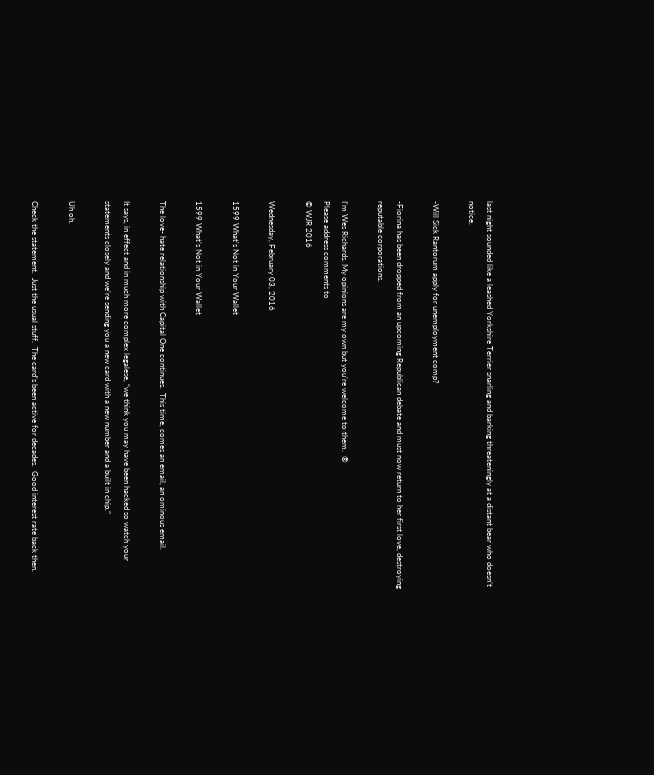last night sounded like a leashed Yorkshire Terrier snarling and barking threateningly at a distant bear who doesn’t notice.

-Will Sick Rantorum apply for unemployment comp?

-Fiorina has been dropped from an upcoming Republican debate and must now return to her first love, destroying reputable corporations.

I’m Wes Richards. My opinions are my own but you’re welcome to them.  ®
Please address comments to
© WJR 2016

Wednesday, February 03, 2016

1599 What's Not in Your Wallet

1599 What’s Not in Your Wallet

The love- hate relationship with Capital One continues.  This time, comes an email, an ominous email.

It says, in effect and in much more complex legalese, “we think you may have been hacked so watch your statements closely and we’re sending you a new card with a new number and a built in chip.”

Uh oh.

Check the statement.  Just the usual stuff.  The card’s been active for decades.  Good interest rate back then.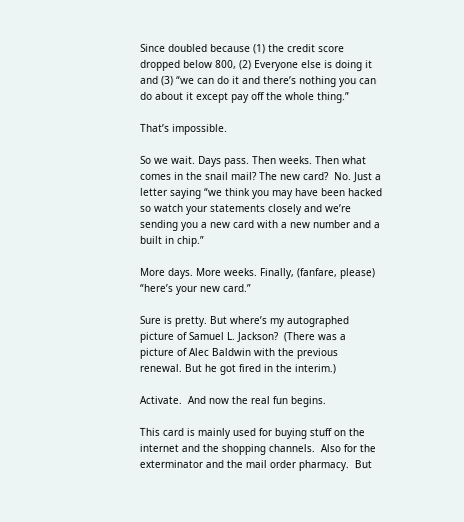Since doubled because (1) the credit score dropped below 800, (2) Everyone else is doing it and (3) “we can do it and there’s nothing you can do about it except pay off the whole thing.”

That’s impossible.

So we wait. Days pass. Then weeks. Then what comes in the snail mail? The new card?  No. Just a letter saying “we think you may have been hacked so watch your statements closely and we’re sending you a new card with a new number and a built in chip.”

More days. More weeks. Finally, (fanfare, please) “here’s your new card.”

Sure is pretty. But where’s my autographed picture of Samuel L. Jackson?  (There was a picture of Alec Baldwin with the previous renewal. But he got fired in the interim.)

Activate.  And now the real fun begins.

This card is mainly used for buying stuff on the internet and the shopping channels.  Also for the exterminator and the mail order pharmacy.  But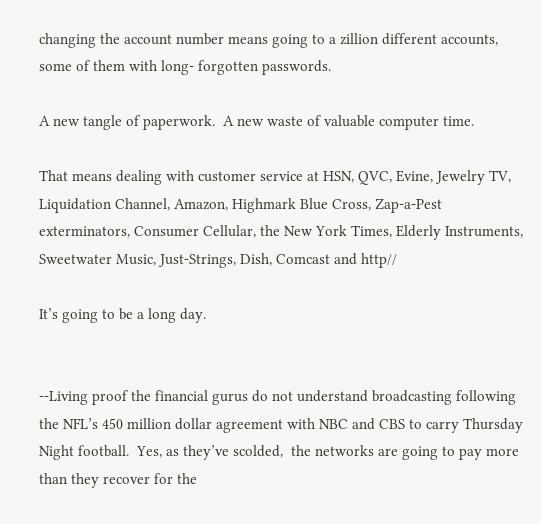changing the account number means going to a zillion different accounts, some of them with long- forgotten passwords.

A new tangle of paperwork.  A new waste of valuable computer time.

That means dealing with customer service at HSN, QVC, Evine, Jewelry TV, Liquidation Channel, Amazon, Highmark Blue Cross, Zap-a-Pest exterminators, Consumer Cellular, the New York Times, Elderly Instruments, Sweetwater Music, Just-Strings, Dish, Comcast and http//

It’s going to be a long day.


--Living proof the financial gurus do not understand broadcasting following the NFL’s 450 million dollar agreement with NBC and CBS to carry Thursday Night football.  Yes, as they’ve scolded,  the networks are going to pay more than they recover for the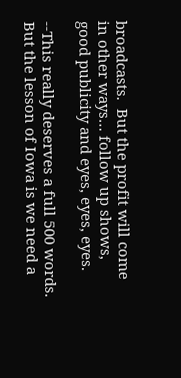broadcasts.  But the profit will come in other ways… follow up shows, good publicity and eyes, eyes, eyes.

--This really deserves a full 500 words.  But the lesson of Iowa is we need a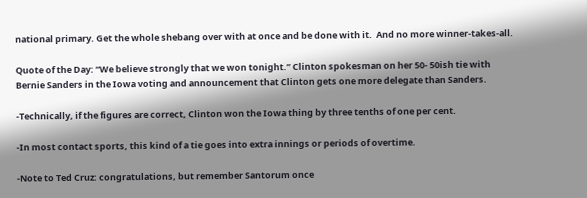national primary. Get the whole shebang over with at once and be done with it.  And no more winner-takes-all.

Quote of the Day: “We believe strongly that we won tonight.” Clinton spokesman on her 50- 50ish tie with Bernie Sanders in the Iowa voting and announcement that Clinton gets one more delegate than Sanders.

-Technically, if the figures are correct, Clinton won the Iowa thing by three tenths of one per cent.

-In most contact sports, this kind of a tie goes into extra innings or periods of overtime.

-Note to Ted Cruz: congratulations, but remember Santorum once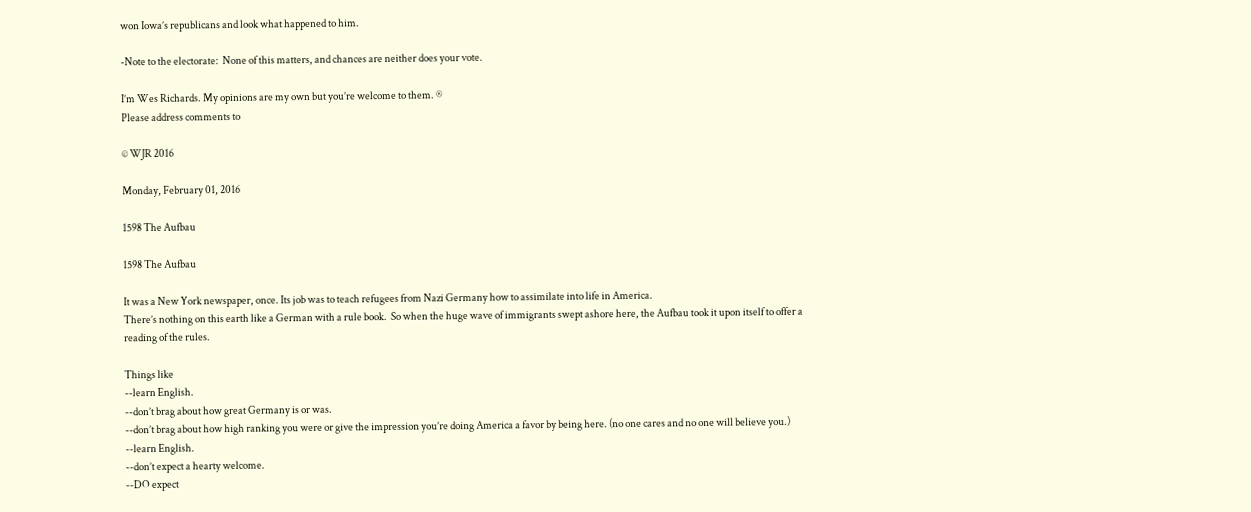won Iowa’s republicans and look what happened to him.

-Note to the electorate:  None of this matters, and chances are neither does your vote.

I’m Wes Richards. My opinions are my own but you’re welcome to them. ®
Please address comments to

© WJR 2016

Monday, February 01, 2016

1598 The Aufbau

1598 The Aufbau

It was a New York newspaper, once. Its job was to teach refugees from Nazi Germany how to assimilate into life in America.
There’s nothing on this earth like a German with a rule book.  So when the huge wave of immigrants swept ashore here, the Aufbau took it upon itself to offer a reading of the rules.

Things like
--learn English.
--don’t brag about how great Germany is or was.
--don’t brag about how high ranking you were or give the impression you’re doing America a favor by being here. (no one cares and no one will believe you.)
--learn English.
--don’t expect a hearty welcome.
--DO expect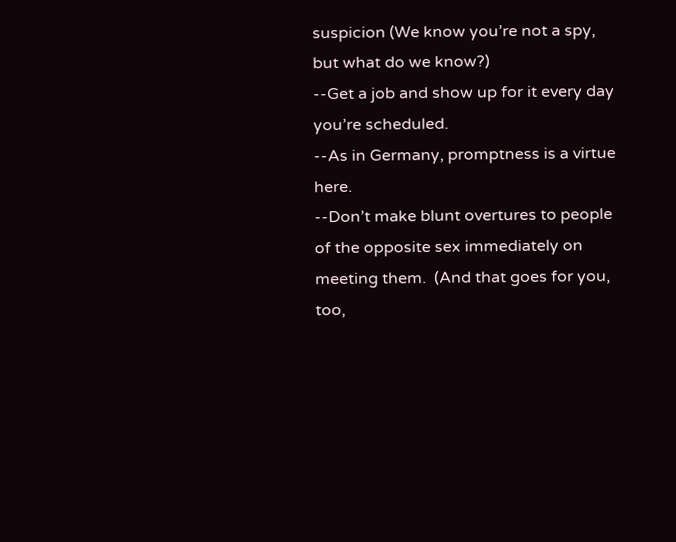suspicion (We know you’re not a spy, but what do we know?)
--Get a job and show up for it every day you’re scheduled.
--As in Germany, promptness is a virtue here.
--Don’t make blunt overtures to people of the opposite sex immediately on meeting them.  (And that goes for you, too,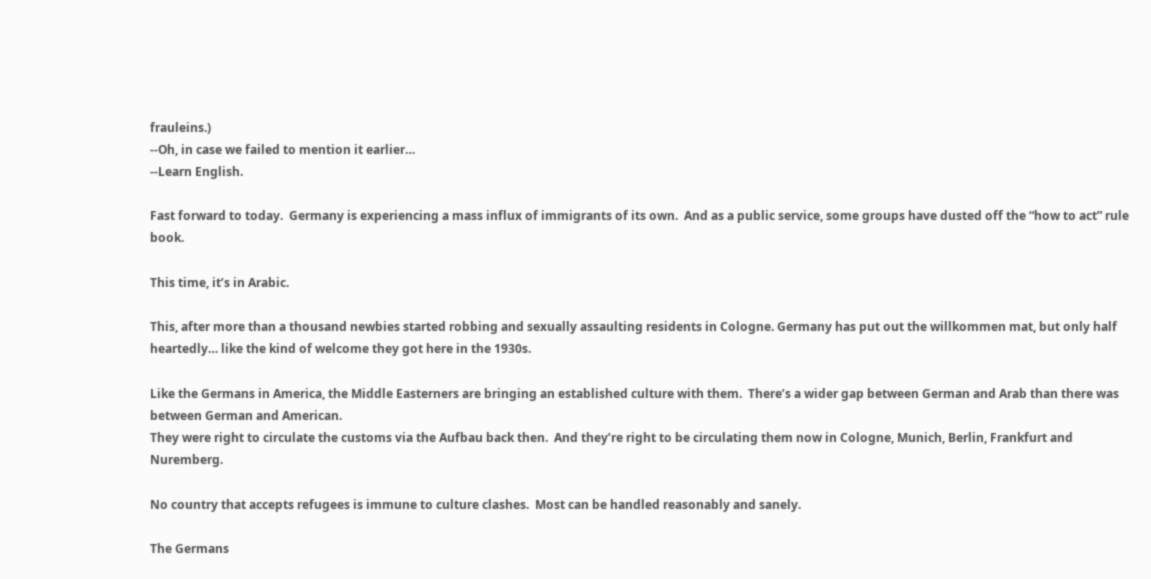frauleins.)
--Oh, in case we failed to mention it earlier…
--Learn English.

Fast forward to today.  Germany is experiencing a mass influx of immigrants of its own.  And as a public service, some groups have dusted off the “how to act” rule book.

This time, it’s in Arabic.

This, after more than a thousand newbies started robbing and sexually assaulting residents in Cologne. Germany has put out the willkommen mat, but only half heartedly… like the kind of welcome they got here in the 1930s.

Like the Germans in America, the Middle Easterners are bringing an established culture with them.  There’s a wider gap between German and Arab than there was between German and American.
They were right to circulate the customs via the Aufbau back then.  And they’re right to be circulating them now in Cologne, Munich, Berlin, Frankfurt and Nuremberg.

No country that accepts refugees is immune to culture clashes.  Most can be handled reasonably and sanely.

The Germans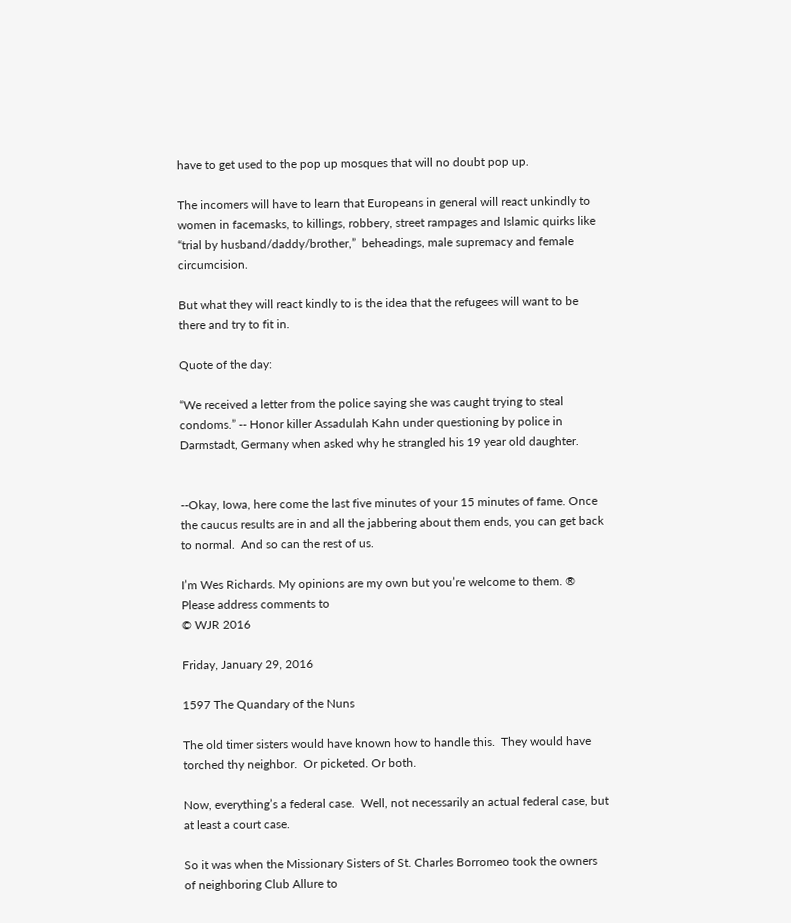have to get used to the pop up mosques that will no doubt pop up.

The incomers will have to learn that Europeans in general will react unkindly to women in facemasks, to killings, robbery, street rampages and Islamic quirks like “trial by husband/daddy/brother,”  beheadings, male supremacy and female circumcision.

But what they will react kindly to is the idea that the refugees will want to be there and try to fit in.

Quote of the day:

“We received a letter from the police saying she was caught trying to steal condoms.” -- Honor killer Assadulah Kahn under questioning by police in Darmstadt, Germany when asked why he strangled his 19 year old daughter.


--Okay, Iowa, here come the last five minutes of your 15 minutes of fame. Once the caucus results are in and all the jabbering about them ends, you can get back to normal.  And so can the rest of us.

I’m Wes Richards. My opinions are my own but you’re welcome to them. ®
Please address comments to
© WJR 2016

Friday, January 29, 2016

1597 The Quandary of the Nuns

The old timer sisters would have known how to handle this.  They would have torched thy neighbor.  Or picketed. Or both.

Now, everything’s a federal case.  Well, not necessarily an actual federal case, but at least a court case.

So it was when the Missionary Sisters of St. Charles Borromeo took the owners of neighboring Club Allure to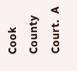Cook County Court.  A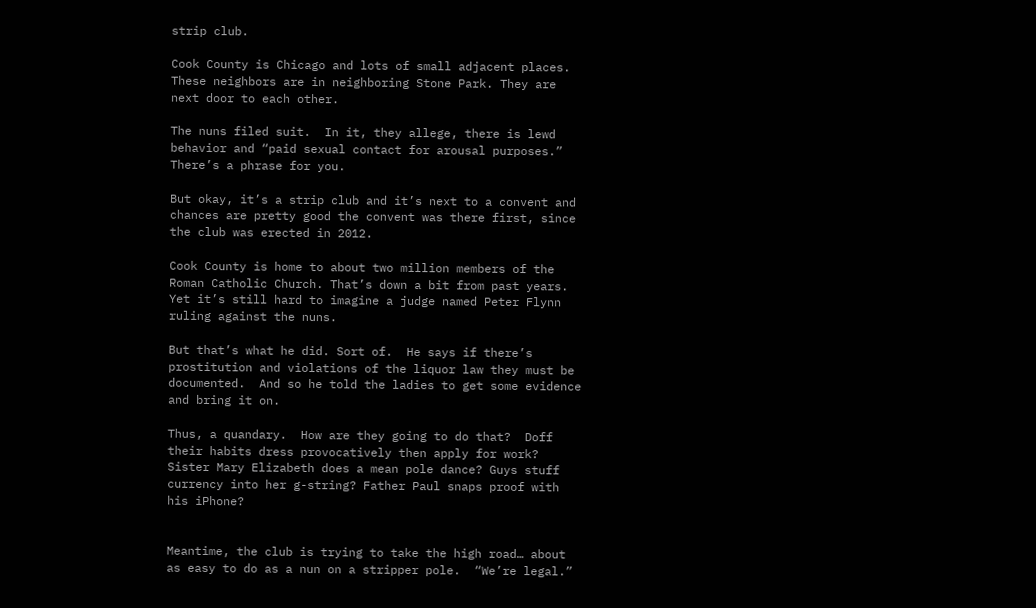strip club.

Cook County is Chicago and lots of small adjacent places.  These neighbors are in neighboring Stone Park. They are next door to each other.

The nuns filed suit.  In it, they allege, there is lewd behavior and “paid sexual contact for arousal purposes.”  There’s a phrase for you.

But okay, it’s a strip club and it’s next to a convent and chances are pretty good the convent was there first, since the club was erected in 2012.

Cook County is home to about two million members of the Roman Catholic Church. That’s down a bit from past years.  Yet it’s still hard to imagine a judge named Peter Flynn ruling against the nuns.

But that’s what he did. Sort of.  He says if there’s prostitution and violations of the liquor law they must be documented.  And so he told the ladies to get some evidence and bring it on.

Thus, a quandary.  How are they going to do that?  Doff their habits dress provocatively then apply for work?  Sister Mary Elizabeth does a mean pole dance? Guys stuff currency into her g-string? Father Paul snaps proof with his iPhone?


Meantime, the club is trying to take the high road… about as easy to do as a nun on a stripper pole.  “We’re legal.”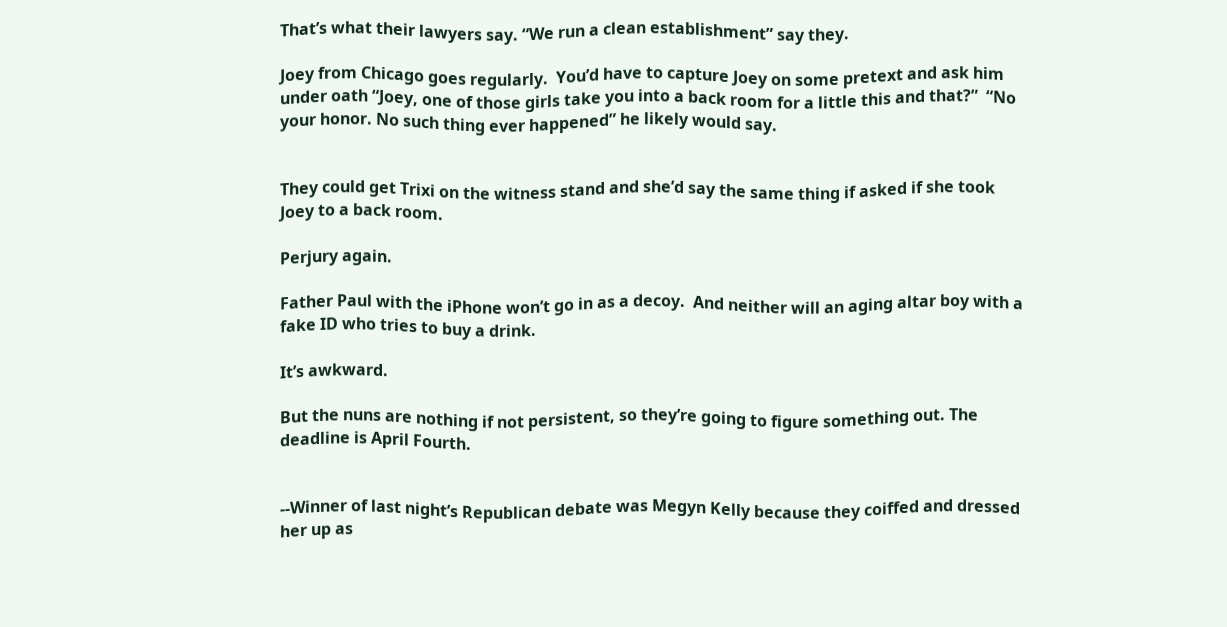That’s what their lawyers say. “We run a clean establishment” say they.

Joey from Chicago goes regularly.  You’d have to capture Joey on some pretext and ask him under oath “Joey, one of those girls take you into a back room for a little this and that?”  “No your honor. No such thing ever happened” he likely would say.


They could get Trixi on the witness stand and she’d say the same thing if asked if she took Joey to a back room.

Perjury again.

Father Paul with the iPhone won’t go in as a decoy.  And neither will an aging altar boy with a fake ID who tries to buy a drink.

It’s awkward.

But the nuns are nothing if not persistent, so they’re going to figure something out. The deadline is April Fourth.


--Winner of last night’s Republican debate was Megyn Kelly because they coiffed and dressed her up as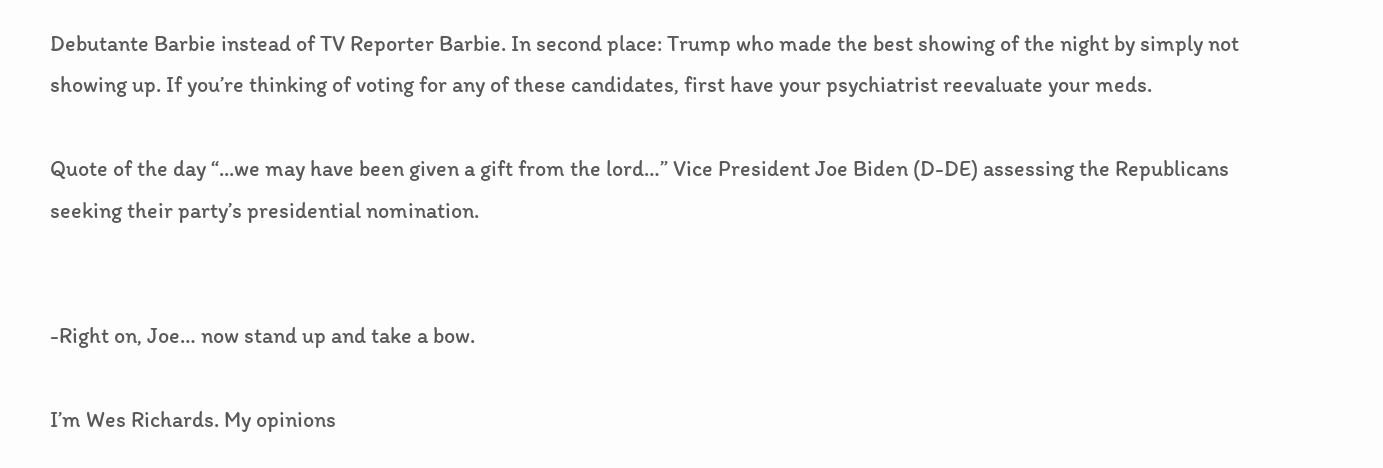Debutante Barbie instead of TV Reporter Barbie. In second place: Trump who made the best showing of the night by simply not showing up. If you’re thinking of voting for any of these candidates, first have your psychiatrist reevaluate your meds.

Quote of the day “...we may have been given a gift from the lord…” Vice President Joe Biden (D-DE) assessing the Republicans seeking their party’s presidential nomination.


-Right on, Joe… now stand up and take a bow.

I’m Wes Richards. My opinions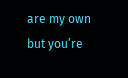are my own but you’re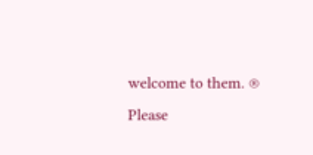welcome to them. ®
Please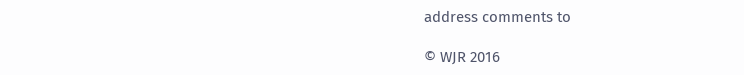address comments to

© WJR 2016